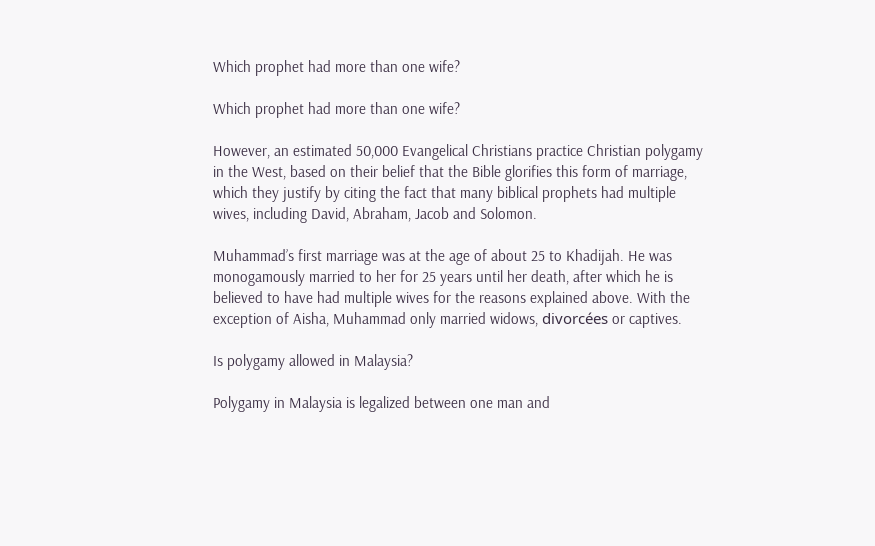Which prophet had more than one wife?

Which prophet had more than one wife?

However, an estimated 50,000 Evangelical Christians practice Christian polygamy in the West, based on their belief that the Bible glorifies this form of marriage, which they justify by citing the fact that many biblical prophets had multiple wives, including David, Abraham, Jacob and Solomon.

Muhammad’s first marriage was at the age of about 25 to Khadijah. He was monogamously married to her for 25 years until her death, after which he is believed to have had multiple wives for the reasons explained above. With the exception of Aisha, Muhammad only married widows, divorcées or captives.

Is polygamy allowed in Malaysia?

Polygamy in Malaysia is legalized between one man and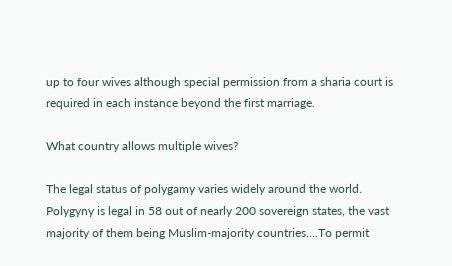up to four wives although special permission from a sharia court is required in each instance beyond the first marriage.

What country allows multiple wives?

The legal status of polygamy varies widely around the world. Polygyny is legal in 58 out of nearly 200 sovereign states, the vast majority of them being Muslim-majority countries….To permit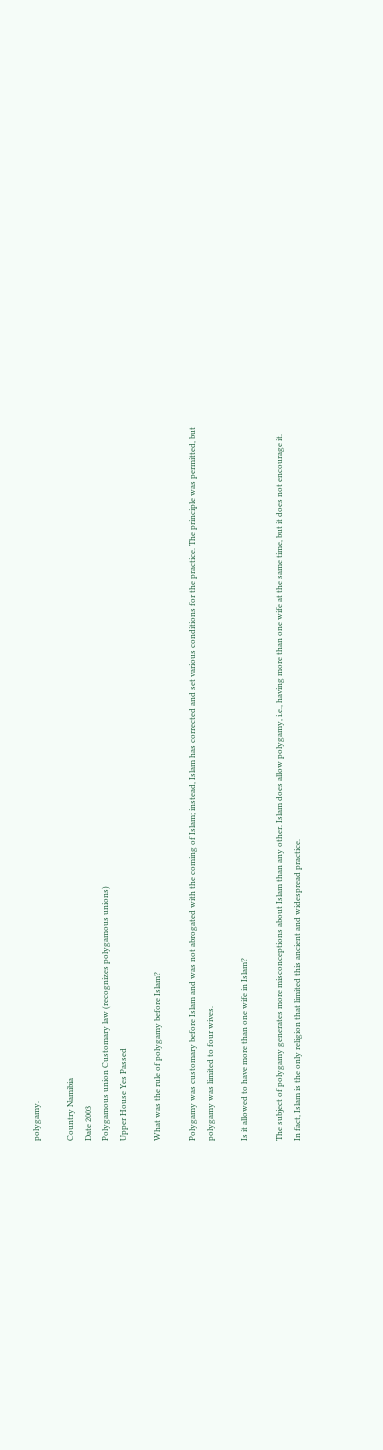polygamy.

Country Namibia
Date 2003
Polygamous union Customary law (recognizes polygamous unions)
Upper House Yes Passed

What was the rule of polygamy before Islam?

Polygamy was customary before Islam and was not abrogated with the coming of Islam; instead, Islam has corrected and set various conditions for the practice. The principle was permitted, but polygamy was limited to four wives.

Is it allowed to have more than one wife in Islam?

The subject of polygamy generates more misconceptions about Islam than any other. Islam does allow polygamy, i.e., having more than one wife at the same time, but it does not encourage it. In fact, Islam is the only religion that limited this ancient and widespread practice.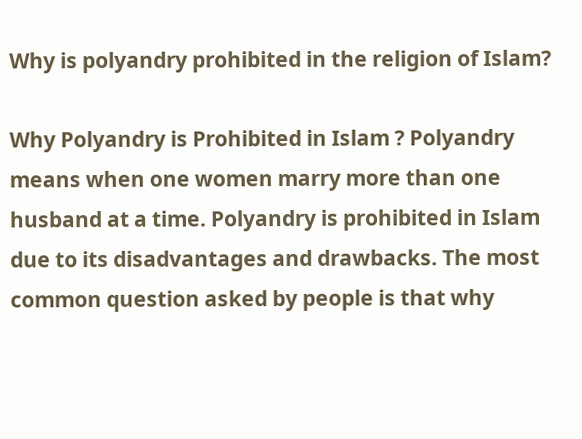Why is polyandry prohibited in the religion of Islam?

Why Polyandry is Prohibited in Islam ? Polyandry means when one women marry more than one husband at a time. Polyandry is prohibited in Islam due to its disadvantages and drawbacks. The most common question asked by people is that why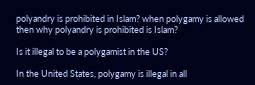polyandry is prohibited in Islam? when polygamy is allowed then why polyandry is prohibited is Islam?

Is it illegal to be a polygamist in the US?

In the United States, polygamy is illegal in all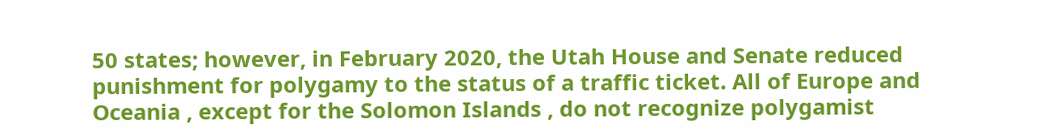50 states; however, in February 2020, the Utah House and Senate reduced punishment for polygamy to the status of a traffic ticket. All of Europe and Oceania , except for the Solomon Islands , do not recognize polygamist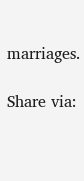marriages.

Share via: